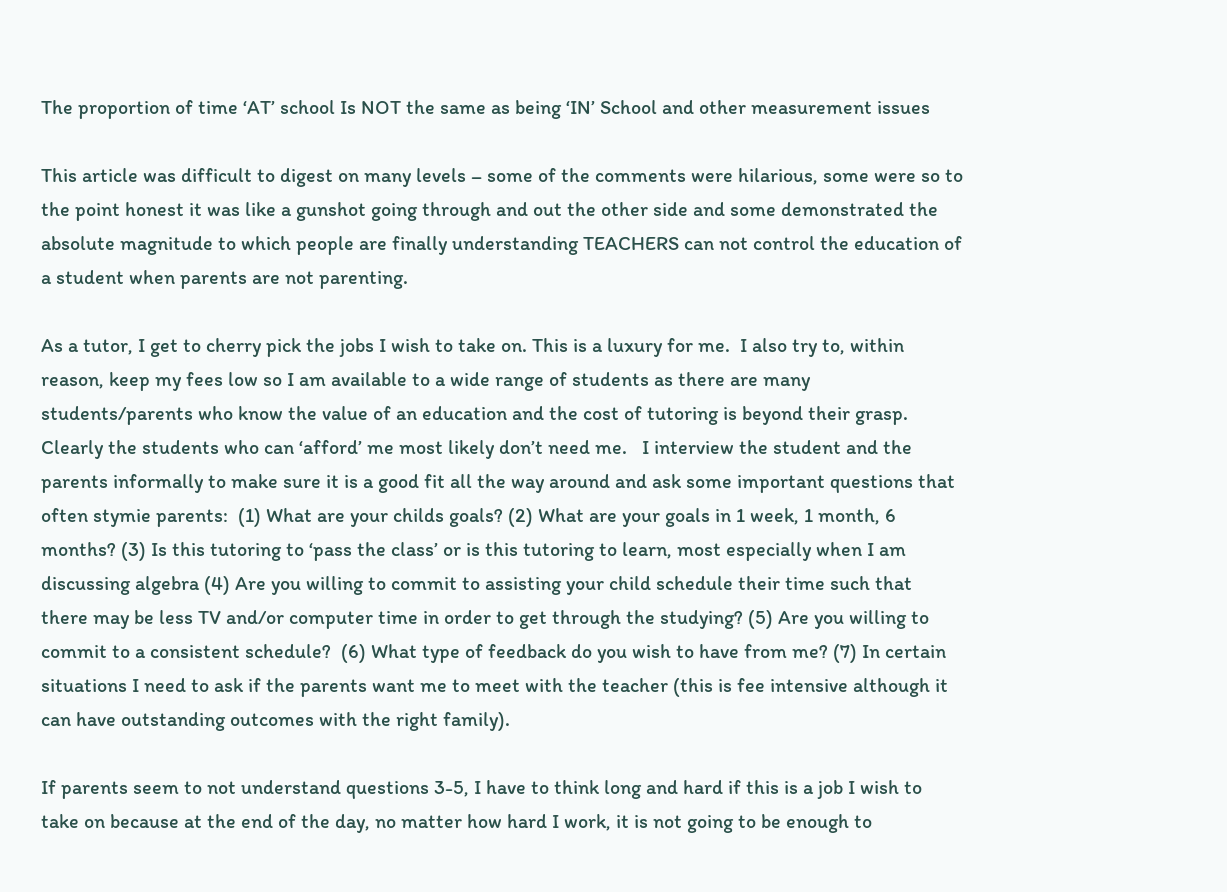The proportion of time ‘AT’ school Is NOT the same as being ‘IN’ School and other measurement issues

This article was difficult to digest on many levels – some of the comments were hilarious, some were so to the point honest it was like a gunshot going through and out the other side and some demonstrated the absolute magnitude to which people are finally understanding TEACHERS can not control the education of a student when parents are not parenting.

As a tutor, I get to cherry pick the jobs I wish to take on. This is a luxury for me.  I also try to, within reason, keep my fees low so I am available to a wide range of students as there are many students/parents who know the value of an education and the cost of tutoring is beyond their grasp.  Clearly the students who can ‘afford’ me most likely don’t need me.   I interview the student and the parents informally to make sure it is a good fit all the way around and ask some important questions that often stymie parents:  (1) What are your childs goals? (2) What are your goals in 1 week, 1 month, 6 months? (3) Is this tutoring to ‘pass the class’ or is this tutoring to learn, most especially when I am discussing algebra (4) Are you willing to commit to assisting your child schedule their time such that there may be less TV and/or computer time in order to get through the studying? (5) Are you willing to commit to a consistent schedule?  (6) What type of feedback do you wish to have from me? (7) In certain situations I need to ask if the parents want me to meet with the teacher (this is fee intensive although it can have outstanding outcomes with the right family).

If parents seem to not understand questions 3-5, I have to think long and hard if this is a job I wish to take on because at the end of the day, no matter how hard I work, it is not going to be enough to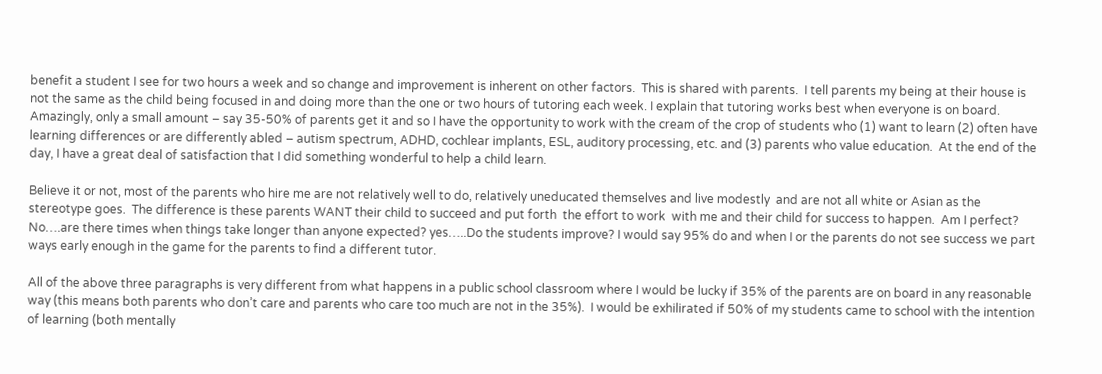benefit a student I see for two hours a week and so change and improvement is inherent on other factors.  This is shared with parents.  I tell parents my being at their house is not the same as the child being focused in and doing more than the one or two hours of tutoring each week. I explain that tutoring works best when everyone is on board.  Amazingly, only a small amount – say 35-50% of parents get it and so I have the opportunity to work with the cream of the crop of students who (1) want to learn (2) often have learning differences or are differently abled – autism spectrum, ADHD, cochlear implants, ESL, auditory processing, etc. and (3) parents who value education.  At the end of the day, I have a great deal of satisfaction that I did something wonderful to help a child learn.

Believe it or not, most of the parents who hire me are not relatively well to do, relatively uneducated themselves and live modestly  and are not all white or Asian as the stereotype goes.  The difference is these parents WANT their child to succeed and put forth  the effort to work  with me and their child for success to happen.  Am I perfect? No….are there times when things take longer than anyone expected? yes…..Do the students improve? I would say 95% do and when I or the parents do not see success we part ways early enough in the game for the parents to find a different tutor.

All of the above three paragraphs is very different from what happens in a public school classroom where I would be lucky if 35% of the parents are on board in any reasonable way (this means both parents who don’t care and parents who care too much are not in the 35%).  I would be exhilirated if 50% of my students came to school with the intention of learning (both mentally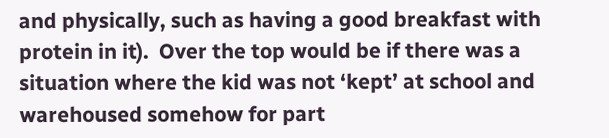and physically, such as having a good breakfast with protein in it).  Over the top would be if there was a situation where the kid was not ‘kept’ at school and warehoused somehow for part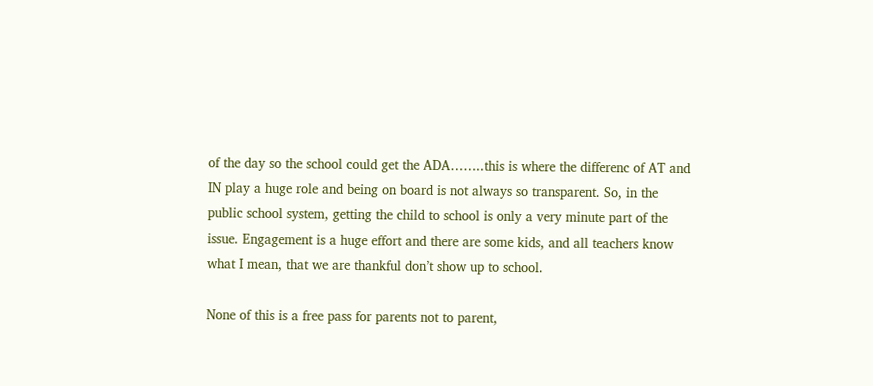of the day so the school could get the ADA……..this is where the differenc of AT and IN play a huge role and being on board is not always so transparent. So, in the public school system, getting the child to school is only a very minute part of the issue. Engagement is a huge effort and there are some kids, and all teachers know what I mean, that we are thankful don’t show up to school.

None of this is a free pass for parents not to parent,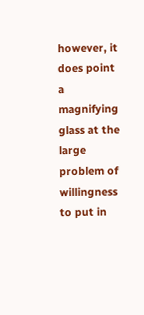however, it does point a magnifying glass at the large problem of willingness to put in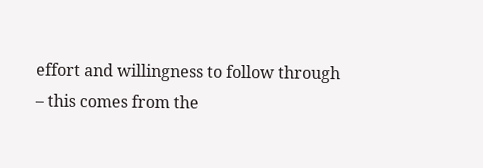effort and willingness to follow through – this comes from the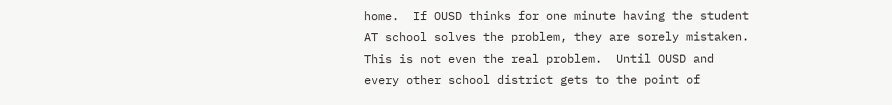home.  If OUSD thinks for one minute having the student AT school solves the problem, they are sorely mistaken.  This is not even the real problem.  Until OUSD and every other school district gets to the point of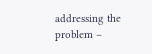addressing the problem –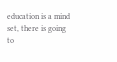education is a mind set, there is going to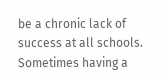be a chronic lack of success at all schools.  Sometimes having a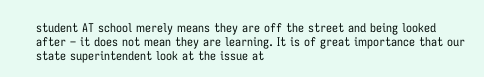student AT school merely means they are off the street and being looked after – it does not mean they are learning. It is of great importance that our state superintendent look at the issue at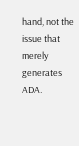hand, not the issue that merely generates ADA.